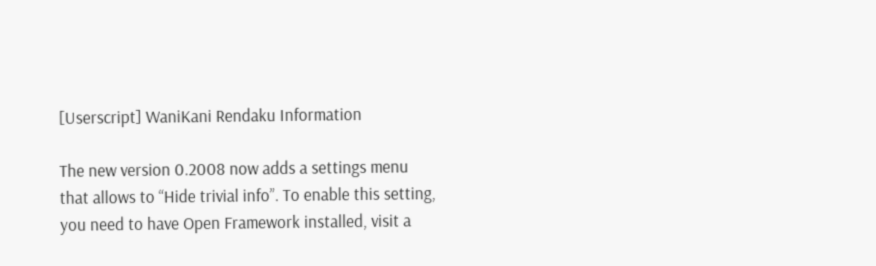[Userscript] WaniKani Rendaku Information

The new version 0.2008 now adds a settings menu that allows to “Hide trivial info”. To enable this setting, you need to have Open Framework installed, visit a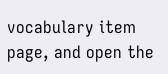vocabulary item page, and open the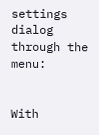settings dialog through the menu:


With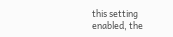this setting enabled, the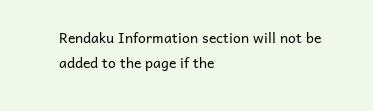Rendaku Information section will not be added to the page if the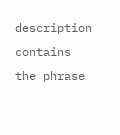description contains the phrase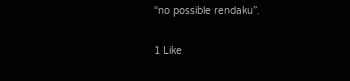“no possible rendaku”.

1 Like